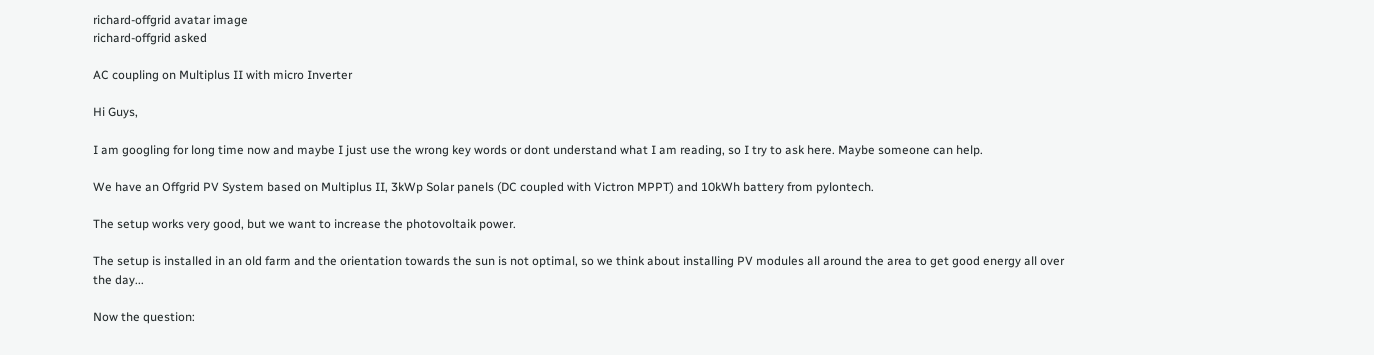richard-offgrid avatar image
richard-offgrid asked

AC coupling on Multiplus II with micro Inverter

Hi Guys,

I am googling for long time now and maybe I just use the wrong key words or dont understand what I am reading, so I try to ask here. Maybe someone can help.

We have an Offgrid PV System based on Multiplus II, 3kWp Solar panels (DC coupled with Victron MPPT) and 10kWh battery from pylontech.

The setup works very good, but we want to increase the photovoltaik power.

The setup is installed in an old farm and the orientation towards the sun is not optimal, so we think about installing PV modules all around the area to get good energy all over the day...

Now the question: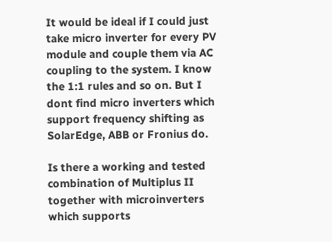It would be ideal if I could just take micro inverter for every PV module and couple them via AC coupling to the system. I know the 1:1 rules and so on. But I dont find micro inverters which support frequency shifting as SolarEdge, ABB or Fronius do.

Is there a working and tested combination of Multiplus II together with microinverters which supports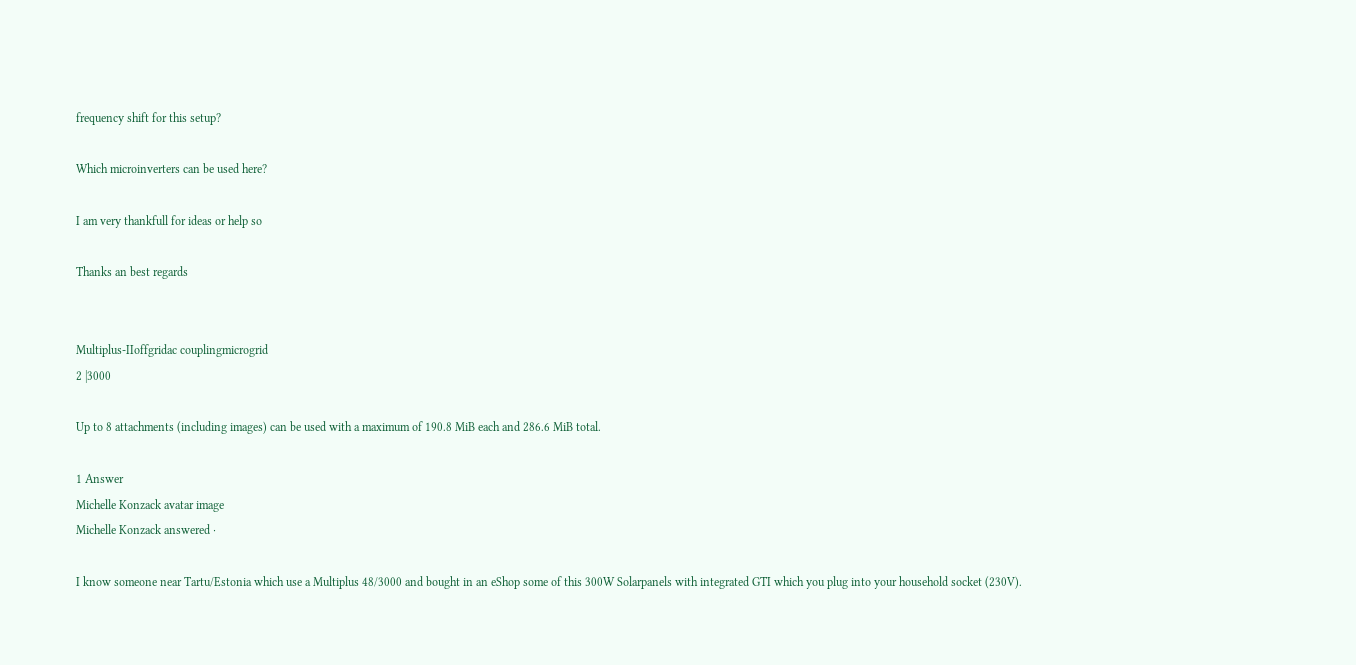frequency shift for this setup?

Which microinverters can be used here?

I am very thankfull for ideas or help so

Thanks an best regards


Multiplus-IIoffgridac couplingmicrogrid
2 |3000

Up to 8 attachments (including images) can be used with a maximum of 190.8 MiB each and 286.6 MiB total.

1 Answer
Michelle Konzack avatar image
Michelle Konzack answered ·

I know someone near Tartu/Estonia which use a Multiplus 48/3000 and bought in an eShop some of this 300W Solarpanels with integrated GTI which you plug into your household socket (230V).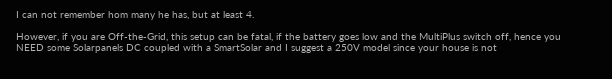I can not remember hom many he has, but at least 4.

However, if you are Off-the-Grid, this setup can be fatal, if the battery goes low and the MultiPlus switch off, hence you NEED some Solarpanels DC coupled with a SmartSolar and I suggest a 250V model since your house is not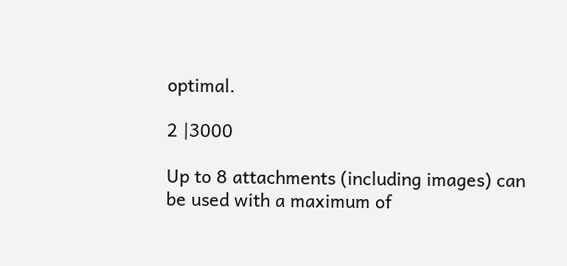optimal.

2 |3000

Up to 8 attachments (including images) can be used with a maximum of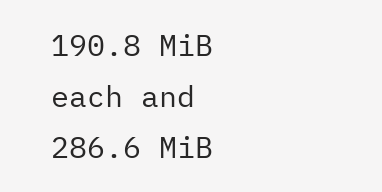190.8 MiB each and 286.6 MiB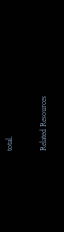total.

Related Resources